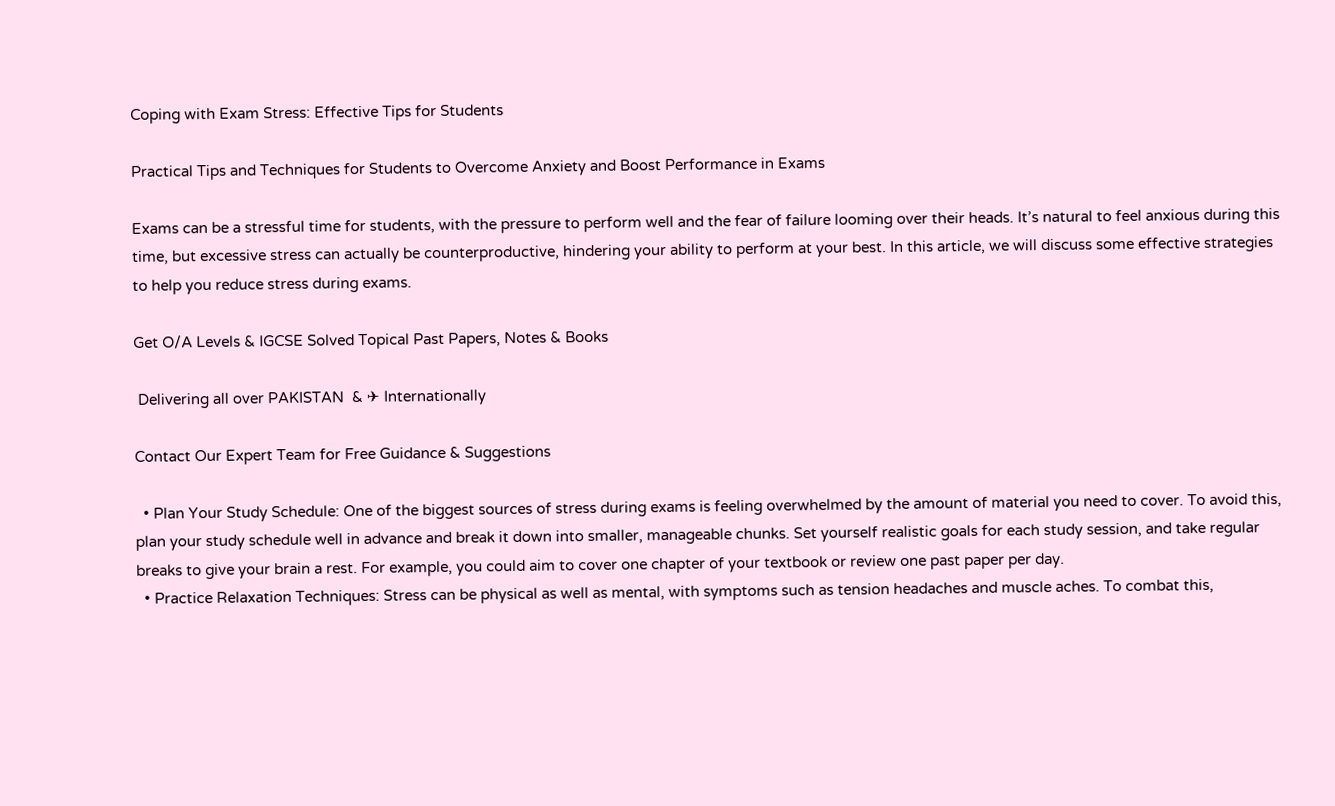Coping with Exam Stress: Effective Tips for Students

Practical Tips and Techniques for Students to Overcome Anxiety and Boost Performance in Exams

Exams can be a stressful time for students, with the pressure to perform well and the fear of failure looming over their heads. It’s natural to feel anxious during this time, but excessive stress can actually be counterproductive, hindering your ability to perform at your best. In this article, we will discuss some effective strategies to help you reduce stress during exams.

Get O/A Levels & IGCSE Solved Topical Past Papers, Notes & Books

 Delivering all over PAKISTAN  & ✈ Internationally

Contact Our Expert Team for Free Guidance & Suggestions

  • Plan Your Study Schedule: One of the biggest sources of stress during exams is feeling overwhelmed by the amount of material you need to cover. To avoid this, plan your study schedule well in advance and break it down into smaller, manageable chunks. Set yourself realistic goals for each study session, and take regular breaks to give your brain a rest. For example, you could aim to cover one chapter of your textbook or review one past paper per day.
  • Practice Relaxation Techniques: Stress can be physical as well as mental, with symptoms such as tension headaches and muscle aches. To combat this,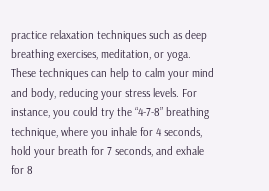practice relaxation techniques such as deep breathing exercises, meditation, or yoga. These techniques can help to calm your mind and body, reducing your stress levels. For instance, you could try the “4-7-8” breathing technique, where you inhale for 4 seconds, hold your breath for 7 seconds, and exhale for 8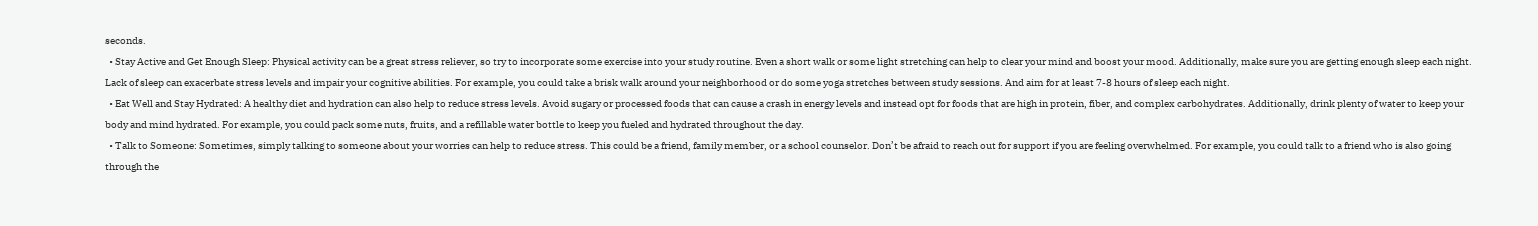seconds.
  • Stay Active and Get Enough Sleep: Physical activity can be a great stress reliever, so try to incorporate some exercise into your study routine. Even a short walk or some light stretching can help to clear your mind and boost your mood. Additionally, make sure you are getting enough sleep each night. Lack of sleep can exacerbate stress levels and impair your cognitive abilities. For example, you could take a brisk walk around your neighborhood or do some yoga stretches between study sessions. And aim for at least 7-8 hours of sleep each night.
  • Eat Well and Stay Hydrated: A healthy diet and hydration can also help to reduce stress levels. Avoid sugary or processed foods that can cause a crash in energy levels and instead opt for foods that are high in protein, fiber, and complex carbohydrates. Additionally, drink plenty of water to keep your body and mind hydrated. For example, you could pack some nuts, fruits, and a refillable water bottle to keep you fueled and hydrated throughout the day.
  • Talk to Someone: Sometimes, simply talking to someone about your worries can help to reduce stress. This could be a friend, family member, or a school counselor. Don’t be afraid to reach out for support if you are feeling overwhelmed. For example, you could talk to a friend who is also going through the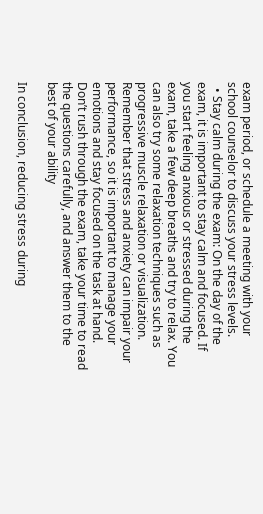exam period, or schedule a meeting with your school counselor to discuss your stress levels.
  • Stay calm during the exam: On the day of the exam, it is important to stay calm and focused. If you start feeling anxious or stressed during the exam, take a few deep breaths and try to relax. You can also try some relaxation techniques such as progressive muscle relaxation or visualization. Remember that stress and anxiety can impair your performance, so it is important to manage your emotions and stay focused on the task at hand. Don’t rush through the exam, take your time to read the questions carefully, and answer them to the best of your ability

In conclusion, reducing stress during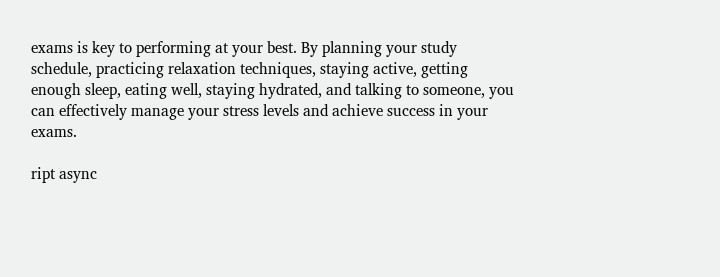exams is key to performing at your best. By planning your study schedule, practicing relaxation techniques, staying active, getting enough sleep, eating well, staying hydrated, and talking to someone, you can effectively manage your stress levels and achieve success in your exams.

ript async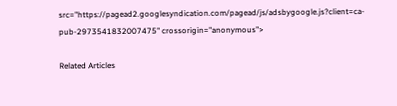src="https://pagead2.googlesyndication.com/pagead/js/adsbygoogle.js?client=ca-pub-2973541832007475" crossorigin="anonymous">

Related Articles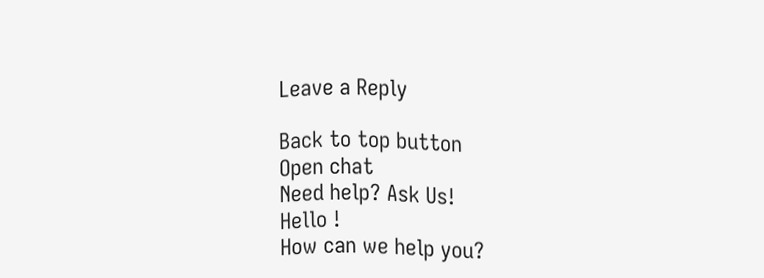Leave a Reply

Back to top button
Open chat
Need help? Ask Us!
Hello !
How can we help you?